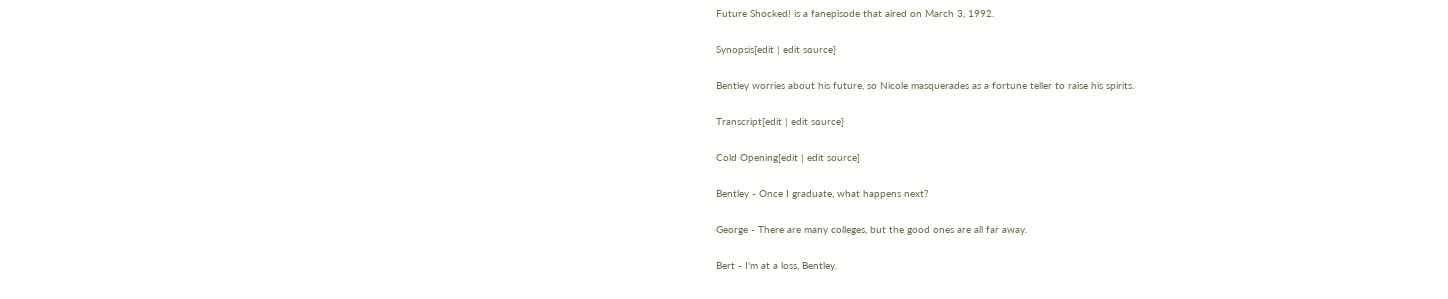Future Shocked! is a fanepisode that aired on March 3, 1992.

Synopsis[edit | edit source]

Bentley worries about his future, so Nicole masquerades as a fortune teller to raise his spirits.

Transcript[edit | edit source]

Cold Opening[edit | edit source]

Bentley - Once I graduate, what happens next?

George - There are many colleges, but the good ones are all far away.

Bert - I'm at a loss, Bentley.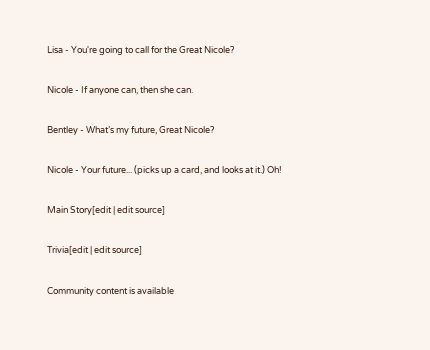Lisa - You're going to call for the Great Nicole?

Nicole - If anyone can, then she can.

Bentley - What’s my future, Great Nicole?

Nicole - Your future... (picks up a card, and looks at it.) Oh!

Main Story[edit | edit source]

Trivia[edit | edit source]

Community content is available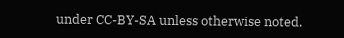under CC-BY-SA unless otherwise noted.